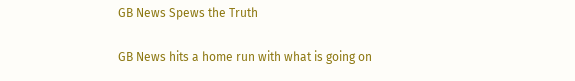GB News Spews the Truth

GB News hits a home run with what is going on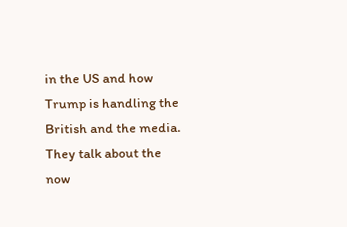in the US and how Trump is handling the British and the media. They talk about the now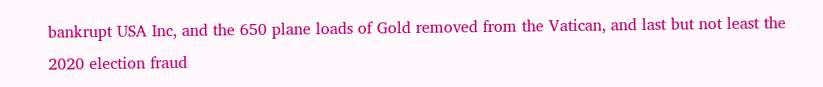bankrupt USA Inc, and the 650 plane loads of Gold removed from the Vatican, and last but not least the 2020 election fraud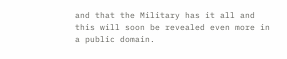and that the Military has it all and this will soon be revealed even more in a public domain.